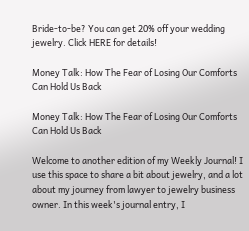Bride-to-be? You can get 20% off your wedding jewelry. Click HERE for details!

Money Talk: How The Fear of Losing Our Comforts Can Hold Us Back

Money Talk: How The Fear of Losing Our Comforts Can Hold Us Back

Welcome to another edition of my Weekly Journal! I use this space to share a bit about jewelry, and a lot about my journey from lawyer to jewelry business owner. In this week's journal entry, I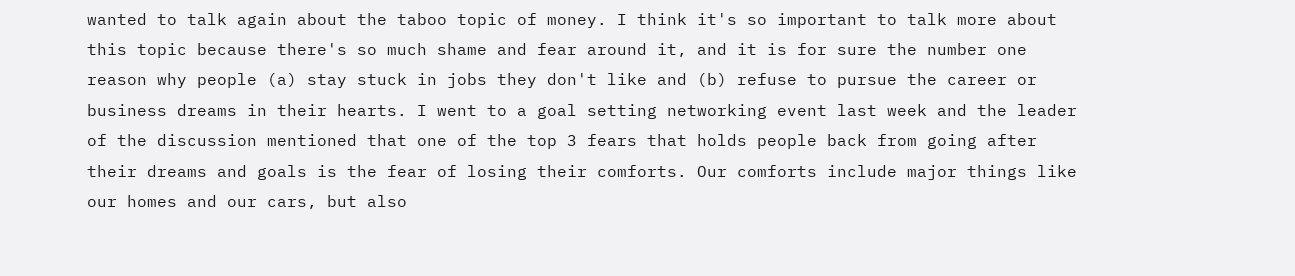wanted to talk again about the taboo topic of money. I think it's so important to talk more about this topic because there's so much shame and fear around it, and it is for sure the number one reason why people (a) stay stuck in jobs they don't like and (b) refuse to pursue the career or business dreams in their hearts. I went to a goal setting networking event last week and the leader of the discussion mentioned that one of the top 3 fears that holds people back from going after their dreams and goals is the fear of losing their comforts. Our comforts include major things like our homes and our cars, but also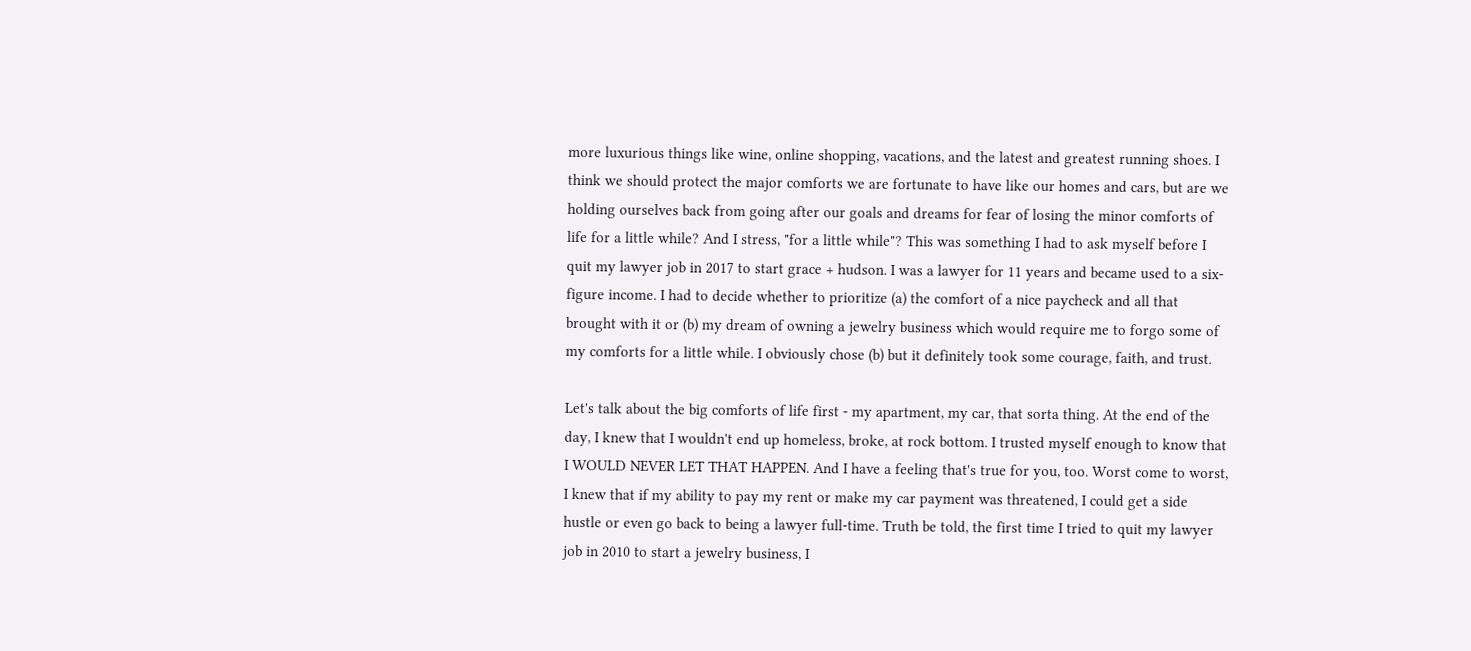more luxurious things like wine, online shopping, vacations, and the latest and greatest running shoes. I think we should protect the major comforts we are fortunate to have like our homes and cars, but are we holding ourselves back from going after our goals and dreams for fear of losing the minor comforts of life for a little while? And I stress, "for a little while"? This was something I had to ask myself before I quit my lawyer job in 2017 to start grace + hudson. I was a lawyer for 11 years and became used to a six-figure income. I had to decide whether to prioritize (a) the comfort of a nice paycheck and all that brought with it or (b) my dream of owning a jewelry business which would require me to forgo some of my comforts for a little while. I obviously chose (b) but it definitely took some courage, faith, and trust.

Let's talk about the big comforts of life first - my apartment, my car, that sorta thing. At the end of the day, I knew that I wouldn't end up homeless, broke, at rock bottom. I trusted myself enough to know that I WOULD NEVER LET THAT HAPPEN. And I have a feeling that's true for you, too. Worst come to worst, I knew that if my ability to pay my rent or make my car payment was threatened, I could get a side hustle or even go back to being a lawyer full-time. Truth be told, the first time I tried to quit my lawyer job in 2010 to start a jewelry business, I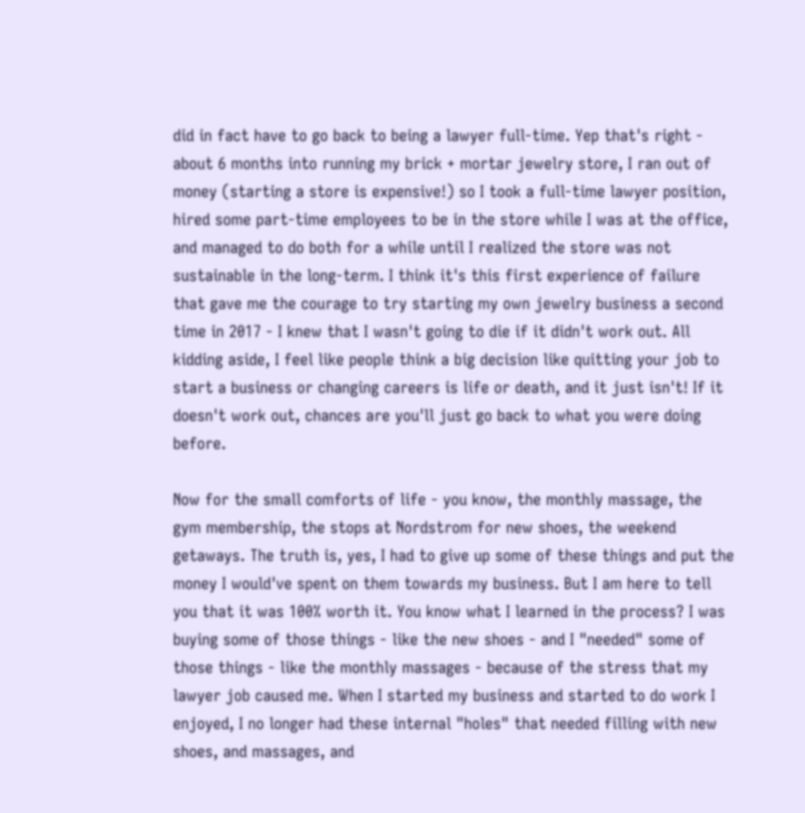did in fact have to go back to being a lawyer full-time. Yep that's right - about 6 months into running my brick + mortar jewelry store, I ran out of money (starting a store is expensive!) so I took a full-time lawyer position, hired some part-time employees to be in the store while I was at the office, and managed to do both for a while until I realized the store was not sustainable in the long-term. I think it's this first experience of failure that gave me the courage to try starting my own jewelry business a second time in 2017 - I knew that I wasn't going to die if it didn't work out. All kidding aside, I feel like people think a big decision like quitting your job to start a business or changing careers is life or death, and it just isn't! If it doesn't work out, chances are you'll just go back to what you were doing before.

Now for the small comforts of life - you know, the monthly massage, the gym membership, the stops at Nordstrom for new shoes, the weekend getaways. The truth is, yes, I had to give up some of these things and put the money I would've spent on them towards my business. But I am here to tell you that it was 100% worth it. You know what I learned in the process? I was buying some of those things - like the new shoes - and I "needed" some of those things - like the monthly massages - because of the stress that my lawyer job caused me. When I started my business and started to do work I enjoyed, I no longer had these internal "holes" that needed filling with new shoes, and massages, and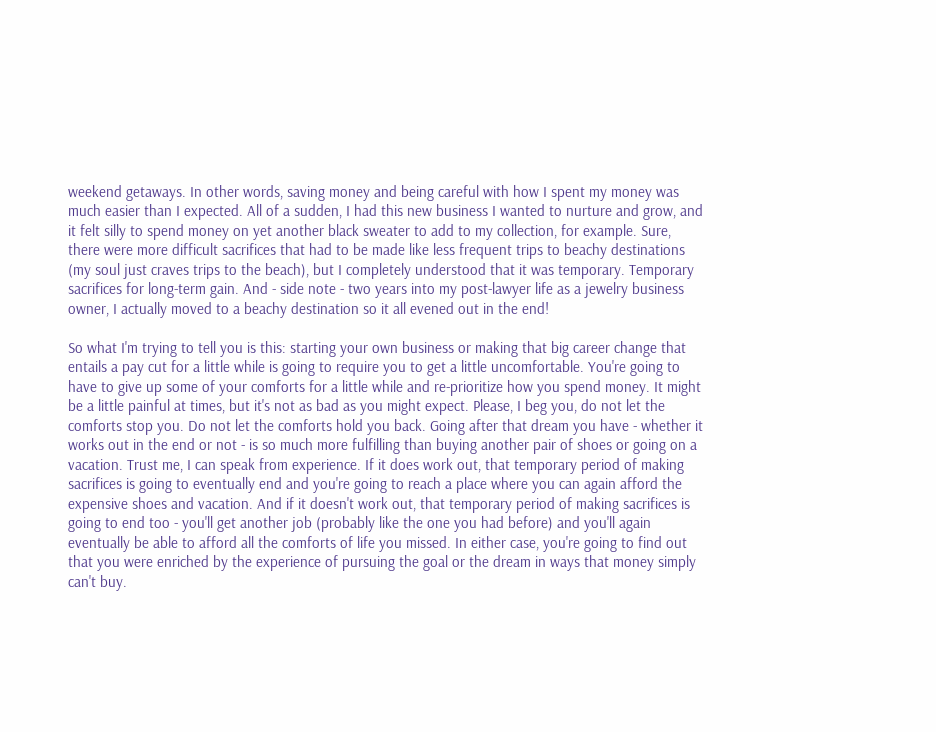weekend getaways. In other words, saving money and being careful with how I spent my money was much easier than I expected. All of a sudden, I had this new business I wanted to nurture and grow, and it felt silly to spend money on yet another black sweater to add to my collection, for example. Sure, there were more difficult sacrifices that had to be made like less frequent trips to beachy destinations (my soul just craves trips to the beach), but I completely understood that it was temporary. Temporary sacrifices for long-term gain. And - side note - two years into my post-lawyer life as a jewelry business owner, I actually moved to a beachy destination so it all evened out in the end!

So what I'm trying to tell you is this: starting your own business or making that big career change that entails a pay cut for a little while is going to require you to get a little uncomfortable. You're going to have to give up some of your comforts for a little while and re-prioritize how you spend money. It might be a little painful at times, but it's not as bad as you might expect. Please, I beg you, do not let the comforts stop you. Do not let the comforts hold you back. Going after that dream you have - whether it works out in the end or not - is so much more fulfilling than buying another pair of shoes or going on a vacation. Trust me, I can speak from experience. If it does work out, that temporary period of making sacrifices is going to eventually end and you're going to reach a place where you can again afford the expensive shoes and vacation. And if it doesn't work out, that temporary period of making sacrifices is going to end too - you'll get another job (probably like the one you had before) and you'll again eventually be able to afford all the comforts of life you missed. In either case, you're going to find out that you were enriched by the experience of pursuing the goal or the dream in ways that money simply can't buy.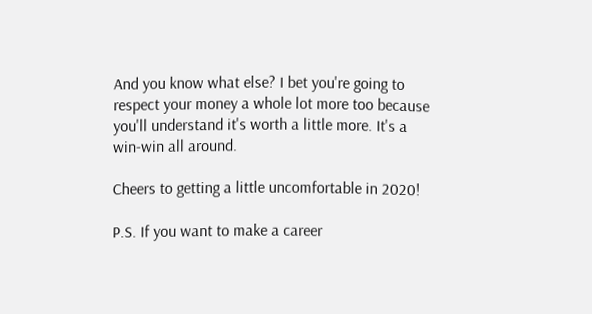And you know what else? I bet you're going to respect your money a whole lot more too because you'll understand it's worth a little more. It's a win-win all around.

Cheers to getting a little uncomfortable in 2020!

P.S. If you want to make a career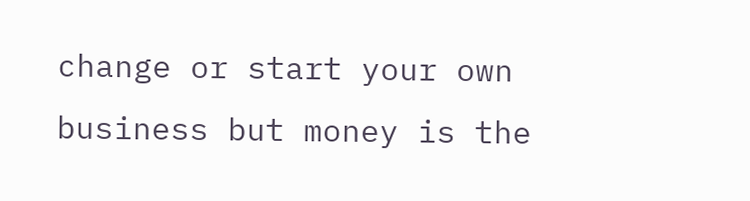change or start your own business but money is the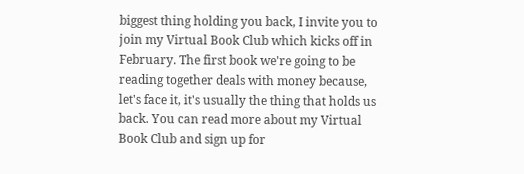biggest thing holding you back, I invite you to join my Virtual Book Club which kicks off in February. The first book we're going to be reading together deals with money because, let's face it, it's usually the thing that holds us back. You can read more about my Virtual Book Club and sign up for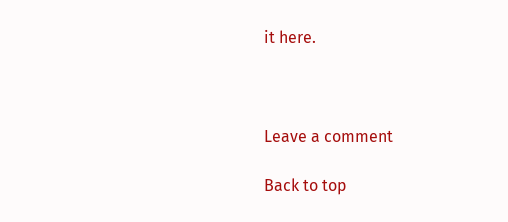it here.



Leave a comment

Back to top